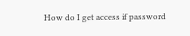How do I get access if password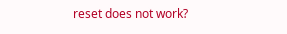reset does not work?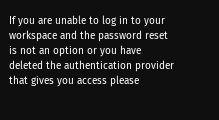If you are unable to log in to your workspace and the password reset is not an option or you have deleted the authentication provider that gives you access please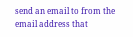send an email to from the email address that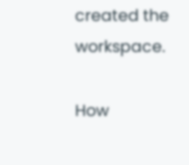created the workspace.

How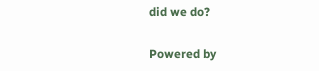did we do?

Powered by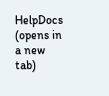HelpDocs (opens in a new tab)